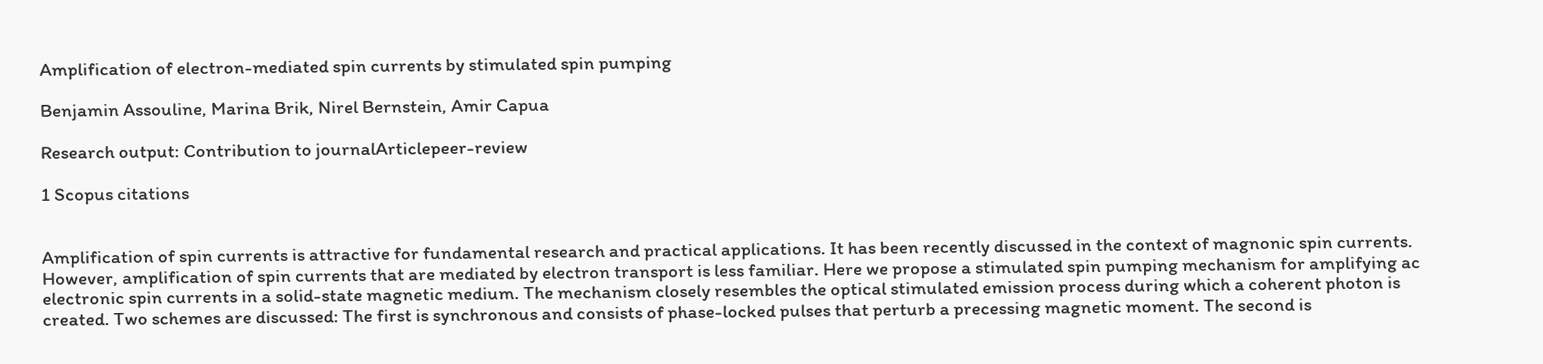Amplification of electron-mediated spin currents by stimulated spin pumping

Benjamin Assouline, Marina Brik, Nirel Bernstein, Amir Capua

Research output: Contribution to journalArticlepeer-review

1 Scopus citations


Amplification of spin currents is attractive for fundamental research and practical applications. It has been recently discussed in the context of magnonic spin currents. However, amplification of spin currents that are mediated by electron transport is less familiar. Here we propose a stimulated spin pumping mechanism for amplifying ac electronic spin currents in a solid-state magnetic medium. The mechanism closely resembles the optical stimulated emission process during which a coherent photon is created. Two schemes are discussed: The first is synchronous and consists of phase-locked pulses that perturb a precessing magnetic moment. The second is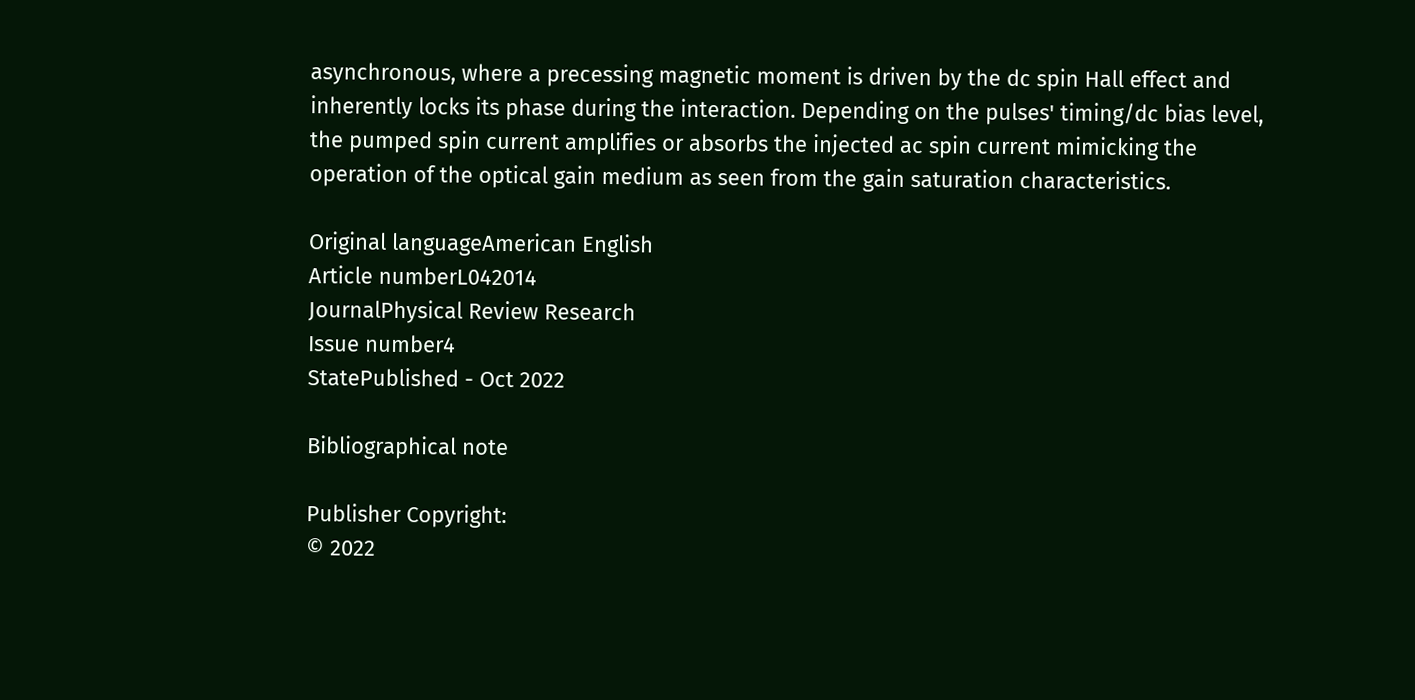asynchronous, where a precessing magnetic moment is driven by the dc spin Hall effect and inherently locks its phase during the interaction. Depending on the pulses' timing/dc bias level, the pumped spin current amplifies or absorbs the injected ac spin current mimicking the operation of the optical gain medium as seen from the gain saturation characteristics.

Original languageAmerican English
Article numberL042014
JournalPhysical Review Research
Issue number4
StatePublished - Oct 2022

Bibliographical note

Publisher Copyright:
© 2022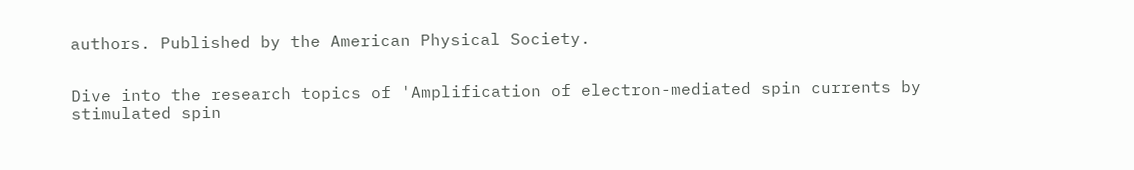authors. Published by the American Physical Society.


Dive into the research topics of 'Amplification of electron-mediated spin currents by stimulated spin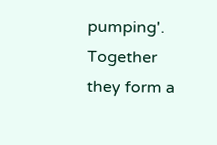pumping'. Together they form a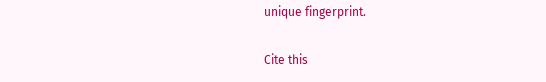unique fingerprint.

Cite this